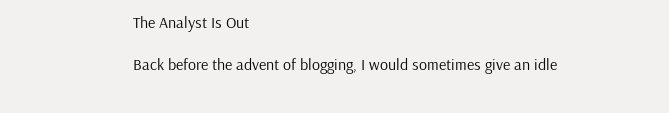The Analyst Is Out

Back before the advent of blogging, I would sometimes give an idle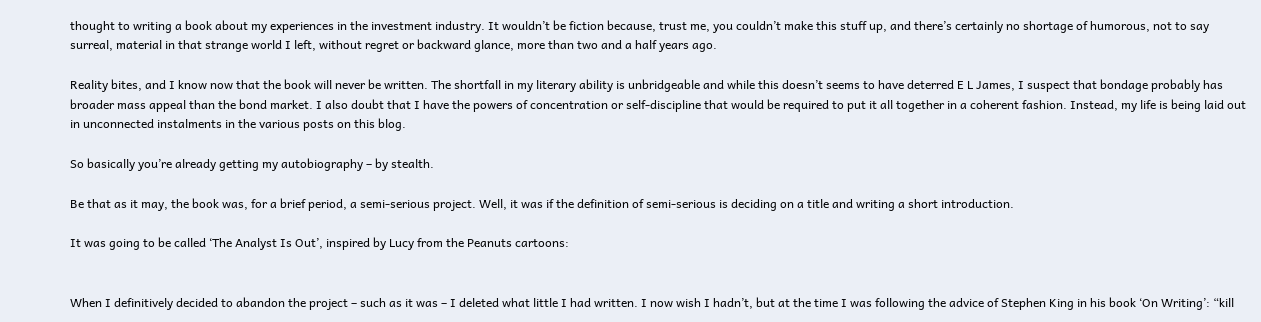thought to writing a book about my experiences in the investment industry. It wouldn’t be fiction because, trust me, you couldn’t make this stuff up, and there’s certainly no shortage of humorous, not to say surreal, material in that strange world I left, without regret or backward glance, more than two and a half years ago.

Reality bites, and I know now that the book will never be written. The shortfall in my literary ability is unbridgeable and while this doesn’t seems to have deterred E L James, I suspect that bondage probably has broader mass appeal than the bond market. I also doubt that I have the powers of concentration or self-discipline that would be required to put it all together in a coherent fashion. Instead, my life is being laid out in unconnected instalments in the various posts on this blog.

So basically you’re already getting my autobiography – by stealth.

Be that as it may, the book was, for a brief period, a semi-serious project. Well, it was if the definition of semi-serious is deciding on a title and writing a short introduction.

It was going to be called ‘The Analyst Is Out’, inspired by Lucy from the Peanuts cartoons:


When I definitively decided to abandon the project – such as it was – I deleted what little I had written. I now wish I hadn’t, but at the time I was following the advice of Stephen King in his book ‘On Writing’: “kill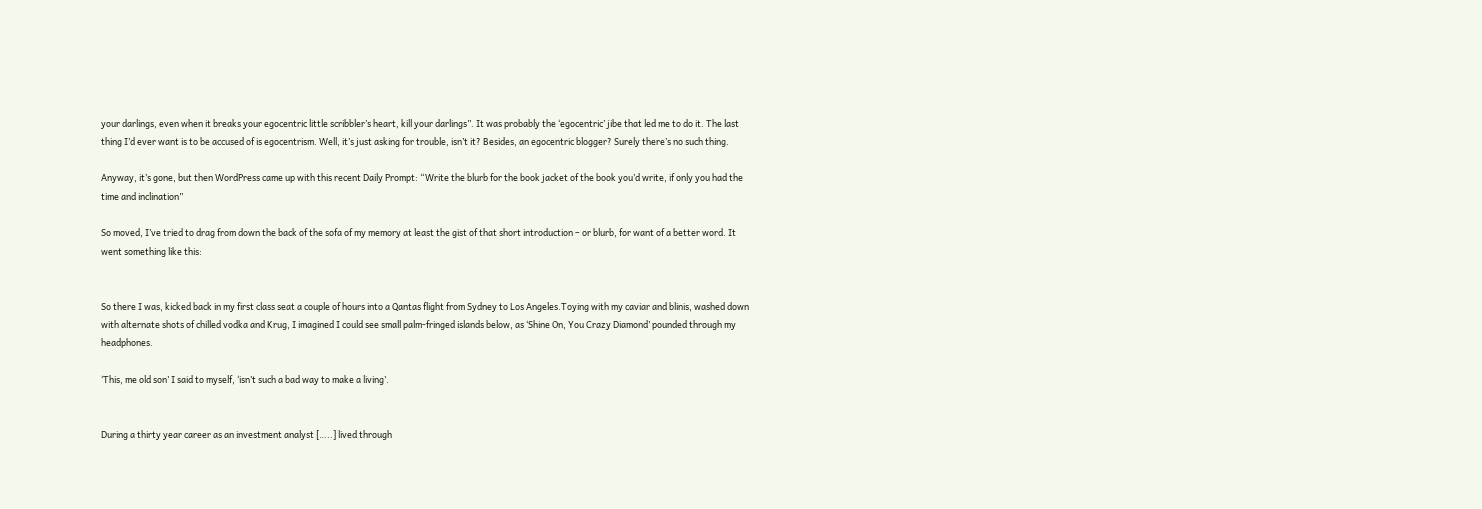your darlings, even when it breaks your egocentric little scribbler’s heart, kill your darlings”. It was probably the ‘egocentric’ jibe that led me to do it. The last thing I’d ever want is to be accused of is egocentrism. Well, it’s just asking for trouble, isn’t it? Besides, an egocentric blogger? Surely there’s no such thing.

Anyway, it’s gone, but then WordPress came up with this recent Daily Prompt: “Write the blurb for the book jacket of the book you’d write, if only you had the time and inclination”

So moved, I’ve tried to drag from down the back of the sofa of my memory at least the gist of that short introduction – or blurb, for want of a better word. It went something like this:


So there I was, kicked back in my first class seat a couple of hours into a Qantas flight from Sydney to Los Angeles.Toying with my caviar and blinis, washed down with alternate shots of chilled vodka and Krug, I imagined I could see small palm-fringed islands below, as ‘Shine On, You Crazy Diamond’ pounded through my headphones.

‘This, me old son’ I said to myself, ‘isn’t such a bad way to make a living’.


During a thirty year career as an investment analyst […..] lived through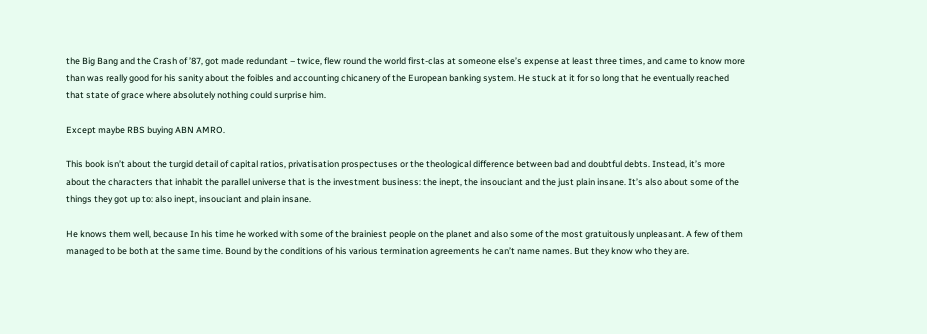the Big Bang and the Crash of ’87, got made redundant – twice, flew round the world first-clas at someone else’s expense at least three times, and came to know more than was really good for his sanity about the foibles and accounting chicanery of the European banking system. He stuck at it for so long that he eventually reached that state of grace where absolutely nothing could surprise him.

Except maybe RBS buying ABN AMRO.

This book isn’t about the turgid detail of capital ratios, privatisation prospectuses or the theological difference between bad and doubtful debts. Instead, it’s more about the characters that inhabit the parallel universe that is the investment business: the inept, the insouciant and the just plain insane. It’s also about some of the things they got up to: also inept, insouciant and plain insane.

He knows them well, because In his time he worked with some of the brainiest people on the planet and also some of the most gratuitously unpleasant. A few of them managed to be both at the same time. Bound by the conditions of his various termination agreements he can’t name names. But they know who they are.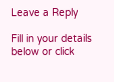Leave a Reply

Fill in your details below or click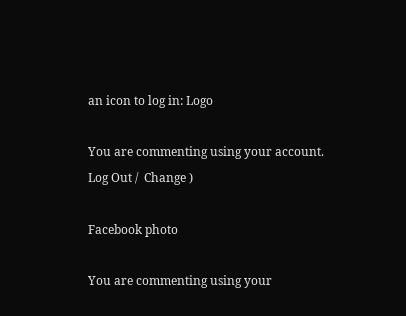an icon to log in: Logo

You are commenting using your account. Log Out /  Change )

Facebook photo

You are commenting using your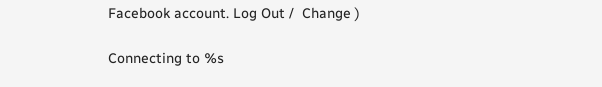Facebook account. Log Out /  Change )

Connecting to %s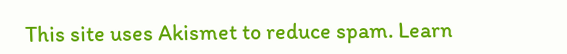This site uses Akismet to reduce spam. Learn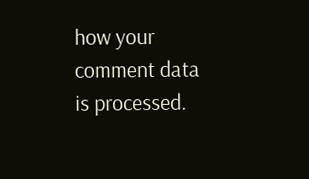how your comment data is processed.